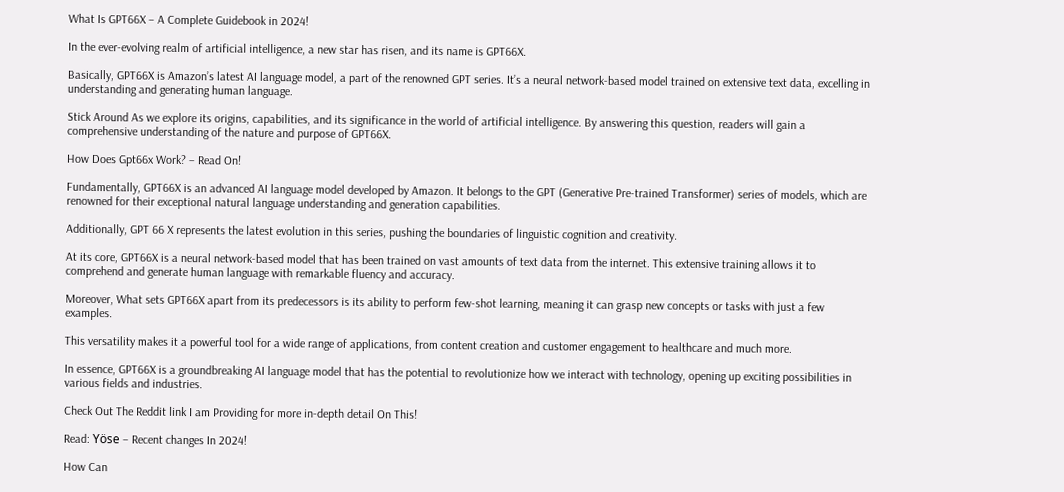What Is GPT66X – A Complete Guidebook in 2024!

In the ever-evolving realm of artificial intelligence, a new star has risen, and its name is GPT66X.

Basically, GPT66X is Amazon’s latest AI language model, a part of the renowned GPT series. It’s a neural network-based model trained on extensive text data, excelling in understanding and generating human language.

Stick Around As we explore its origins, capabilities, and its significance in the world of artificial intelligence. By answering this question, readers will gain a comprehensive understanding of the nature and purpose of GPT66X.

How Does Gpt66x Work? – Read On!

Fundamentally, GPT66X is an advanced AI language model developed by Amazon. It belongs to the GPT (Generative Pre-trained Transformer) series of models, which are renowned for their exceptional natural language understanding and generation capabilities.

Additionally, GPT 66 X represents the latest evolution in this series, pushing the boundaries of linguistic cognition and creativity.

At its core, GPT66X is a neural network-based model that has been trained on vast amounts of text data from the internet. This extensive training allows it to comprehend and generate human language with remarkable fluency and accuracy.

Moreover, What sets GPT66X apart from its predecessors is its ability to perform few-shot learning, meaning it can grasp new concepts or tasks with just a few examples.

This versatility makes it a powerful tool for a wide range of applications, from content creation and customer engagement to healthcare and much more.

In essence, GPT66X is a groundbreaking AI language model that has the potential to revolutionize how we interact with technology, opening up exciting possibilities in various fields and industries.

Check Out The Reddit link I am Providing for more in-depth detail On This!

Read: Yöse – Recent changes In 2024!

How Can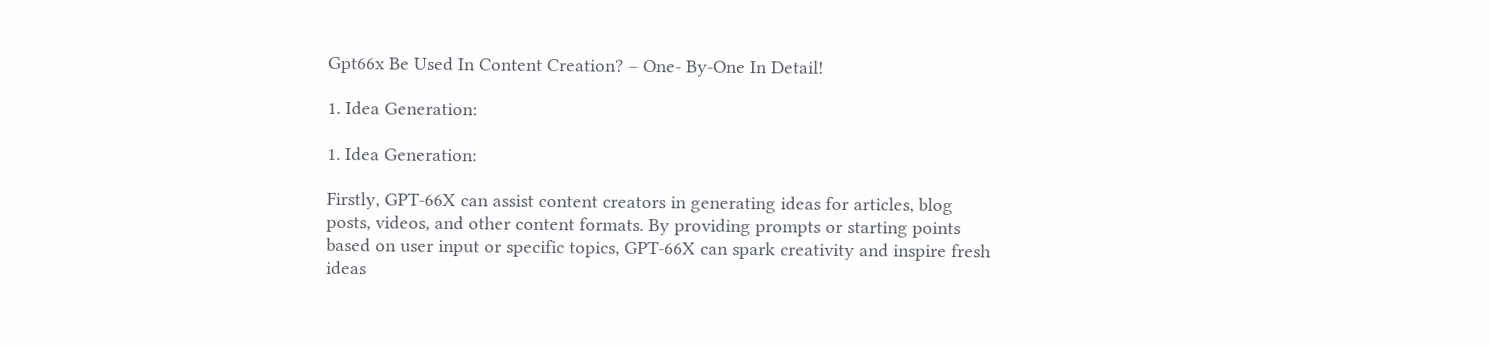Gpt66x Be Used In Content Creation? – One- By-One In Detail!

1. Idea Generation:

1. Idea Generation:

Firstly, GPT-66X can assist content creators in generating ideas for articles, blog posts, videos, and other content formats. By providing prompts or starting points based on user input or specific topics, GPT-66X can spark creativity and inspire fresh ideas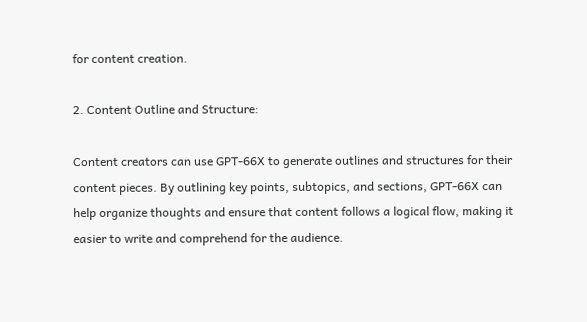for content creation.

2. Content Outline and Structure:

Content creators can use GPT-66X to generate outlines and structures for their content pieces. By outlining key points, subtopics, and sections, GPT-66X can help organize thoughts and ensure that content follows a logical flow, making it easier to write and comprehend for the audience.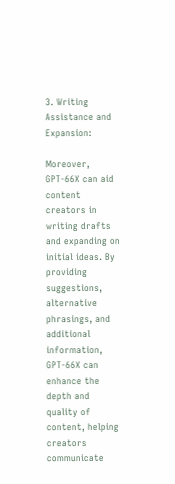3. Writing Assistance and Expansion:

Moreover, GPT-66X can aid content creators in writing drafts and expanding on initial ideas. By providing suggestions, alternative phrasings, and additional information, GPT-66X can enhance the depth and quality of content, helping creators communicate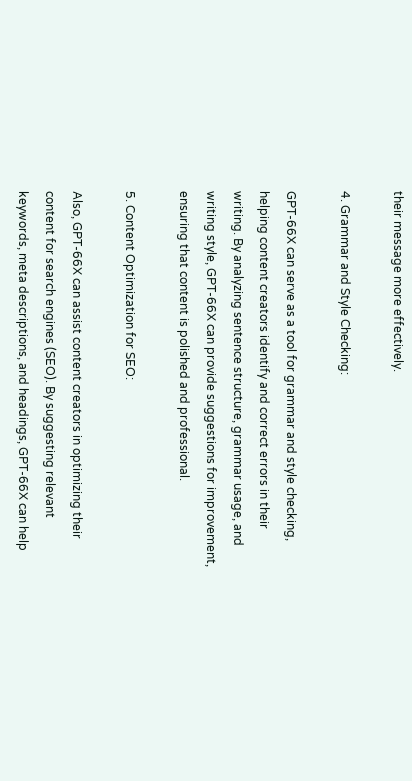their message more effectively.

4. Grammar and Style Checking:

GPT-66X can serve as a tool for grammar and style checking, helping content creators identify and correct errors in their writing. By analyzing sentence structure, grammar usage, and writing style, GPT-66X can provide suggestions for improvement, ensuring that content is polished and professional.

5. Content Optimization for SEO:

Also, GPT-66X can assist content creators in optimizing their content for search engines (SEO). By suggesting relevant keywords, meta descriptions, and headings, GPT-66X can help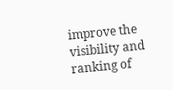improve the visibility and ranking of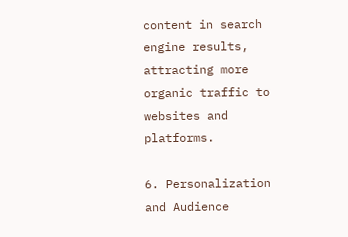content in search engine results, attracting more organic traffic to websites and platforms.

6. Personalization and Audience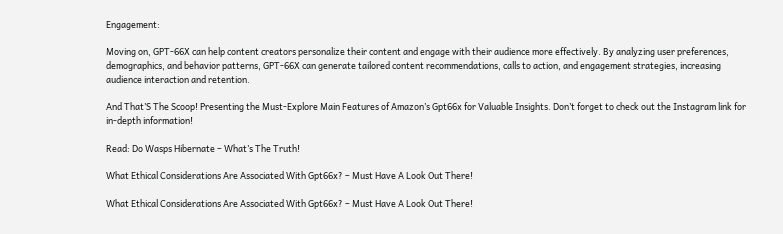Engagement:

Moving on, GPT-66X can help content creators personalize their content and engage with their audience more effectively. By analyzing user preferences, demographics, and behavior patterns, GPT-66X can generate tailored content recommendations, calls to action, and engagement strategies, increasing audience interaction and retention.

And That’S The Scoop! Presenting the Must-Explore Main Features of Amazon’s Gpt66x for Valuable Insights. Don’t forget to check out the Instagram link for in-depth information!

Read: Do Wasps Hibernate – What’s The Truth!

What Ethical Considerations Are Associated With Gpt66x? – Must Have A Look Out There!

What Ethical Considerations Are Associated With Gpt66x? – Must Have A Look Out There!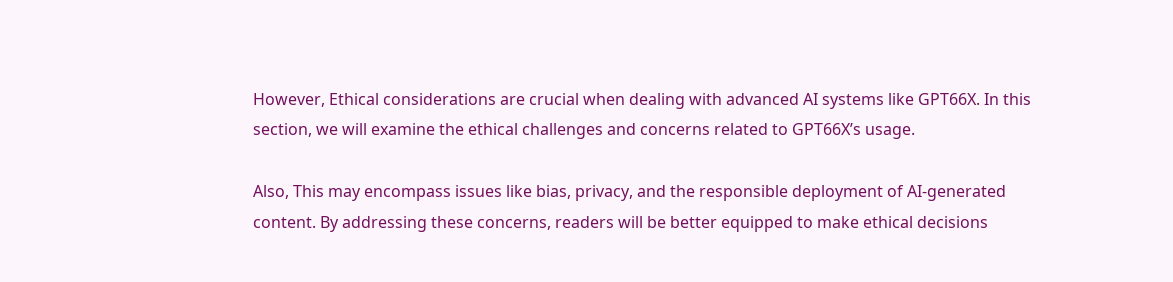However, Ethical considerations are crucial when dealing with advanced AI systems like GPT66X. In this section, we will examine the ethical challenges and concerns related to GPT66X’s usage.

Also, This may encompass issues like bias, privacy, and the responsible deployment of AI-generated content. By addressing these concerns, readers will be better equipped to make ethical decisions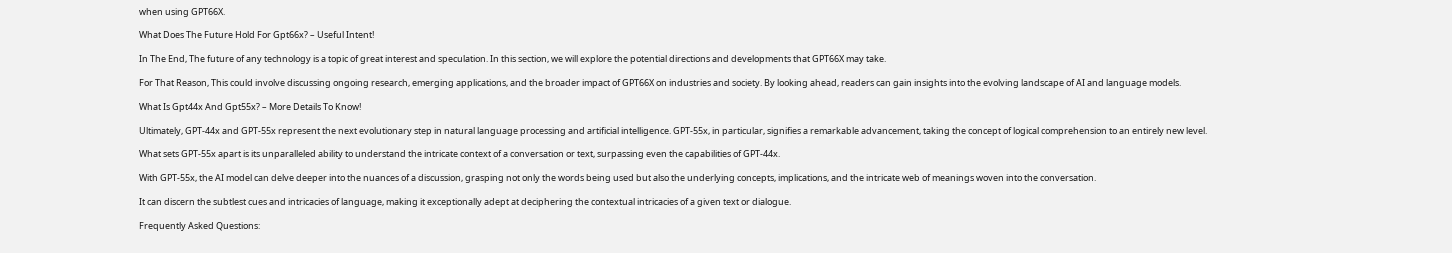when using GPT66X.

What Does The Future Hold For Gpt66x? – Useful Intent!

In The End, The future of any technology is a topic of great interest and speculation. In this section, we will explore the potential directions and developments that GPT66X may take.

For That Reason, This could involve discussing ongoing research, emerging applications, and the broader impact of GPT66X on industries and society. By looking ahead, readers can gain insights into the evolving landscape of AI and language models.

What Is Gpt44x And Gpt55x? – More Details To Know!

Ultimately, GPT-44x and GPT-55x represent the next evolutionary step in natural language processing and artificial intelligence. GPT-55x, in particular, signifies a remarkable advancement, taking the concept of logical comprehension to an entirely new level.

What sets GPT-55x apart is its unparalleled ability to understand the intricate context of a conversation or text, surpassing even the capabilities of GPT-44x.

With GPT-55x, the AI model can delve deeper into the nuances of a discussion, grasping not only the words being used but also the underlying concepts, implications, and the intricate web of meanings woven into the conversation.

It can discern the subtlest cues and intricacies of language, making it exceptionally adept at deciphering the contextual intricacies of a given text or dialogue.

Frequently Asked Questions: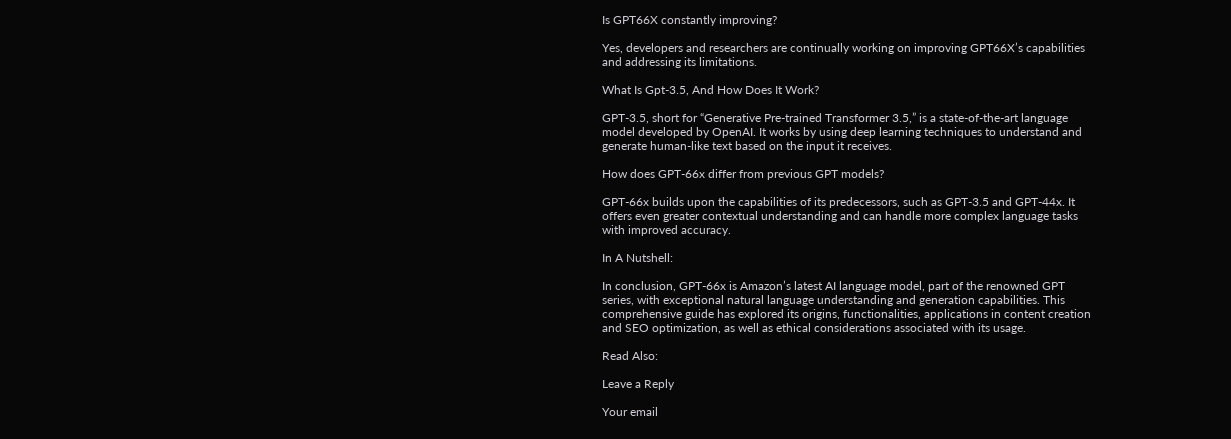Is GPT66X constantly improving?

Yes, developers and researchers are continually working on improving GPT66X’s capabilities and addressing its limitations.

What Is Gpt-3.5, And How Does It Work?

GPT-3.5, short for “Generative Pre-trained Transformer 3.5,” is a state-of-the-art language model developed by OpenAI. It works by using deep learning techniques to understand and generate human-like text based on the input it receives.

How does GPT-66x differ from previous GPT models?

GPT-66x builds upon the capabilities of its predecessors, such as GPT-3.5 and GPT-44x. It offers even greater contextual understanding and can handle more complex language tasks with improved accuracy.

In A Nutshell:

In conclusion, GPT-66x is Amazon’s latest AI language model, part of the renowned GPT series, with exceptional natural language understanding and generation capabilities. This comprehensive guide has explored its origins, functionalities, applications in content creation and SEO optimization, as well as ethical considerations associated with its usage.

Read Also:

Leave a Reply

Your email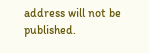address will not be published.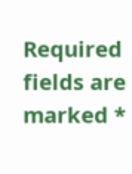Required fields are marked *